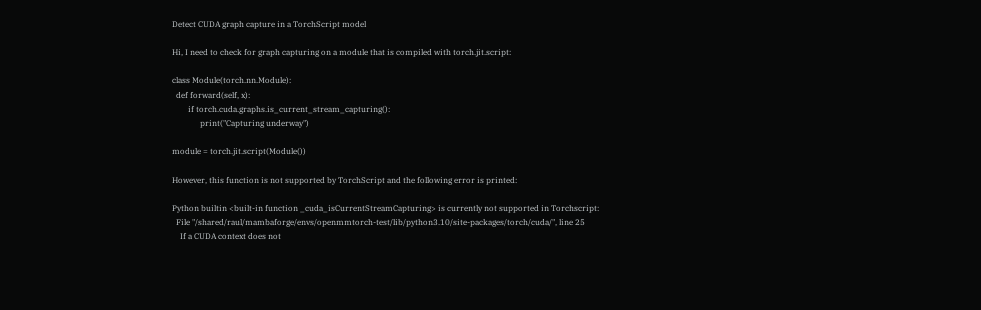Detect CUDA graph capture in a TorchScript model

Hi, I need to check for graph capturing on a module that is compiled with torch.jit.script:

class Module(torch.nn.Module):
  def forward(self, x):
        if torch.cuda.graphs.is_current_stream_capturing():
              print("Capturing underway")

module = torch.jit.script(Module())

However, this function is not supported by TorchScript and the following error is printed:

Python builtin <built-in function _cuda_isCurrentStreamCapturing> is currently not supported in Torchscript:
  File "/shared/raul/mambaforge/envs/openmmtorch-test/lib/python3.10/site-packages/torch/cuda/", line 25
    If a CUDA context does not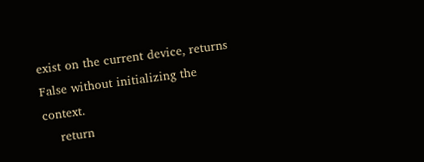exist on the current device, returns False without initializing the context.
    return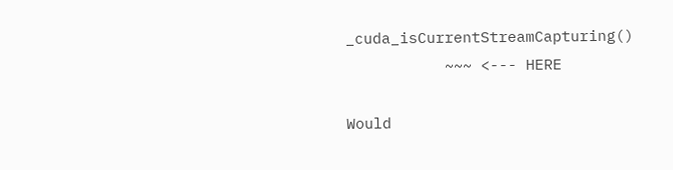_cuda_isCurrentStreamCapturing()
           ~~~ <--- HERE

Would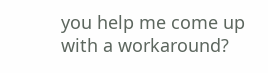you help me come up with a workaround?